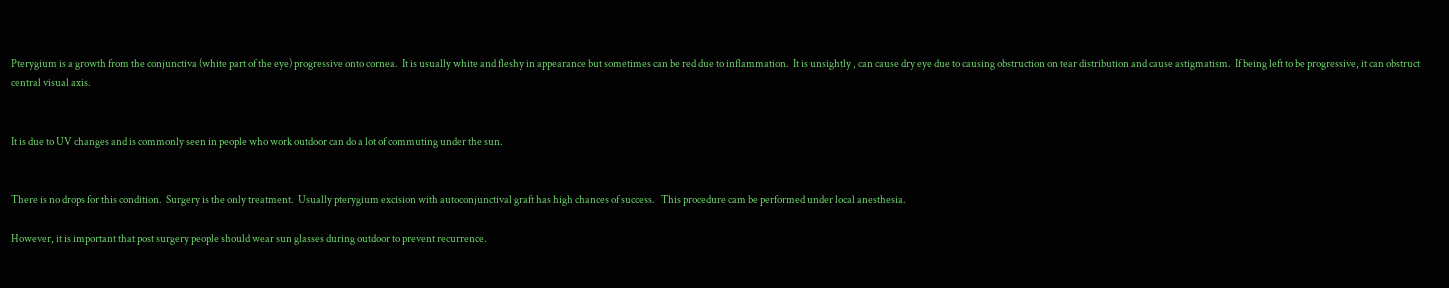Pterygium is a growth from the conjunctiva (white part of the eye) progressive onto cornea.  It is usually white and fleshy in appearance but sometimes can be red due to inflammation.  It is unsightly , can cause dry eye due to causing obstruction on tear distribution and cause astigmatism.  If being left to be progressive, it can obstruct central visual axis.


It is due to UV changes and is commonly seen in people who work outdoor can do a lot of commuting under the sun.


There is no drops for this condition.  Surgery is the only treatment.  Usually pterygium excision with autoconjunctival graft has high chances of success.   This procedure cam be performed under local anesthesia.

However, it is important that post surgery people should wear sun glasses during outdoor to prevent recurrence.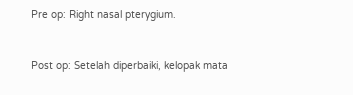Pre op: Right nasal pterygium.


Post op: Setelah diperbaiki, kelopak mata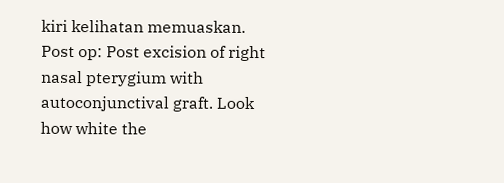kiri kelihatan memuaskan.
Post op: Post excision of right nasal pterygium with autoconjunctival graft. Look how white the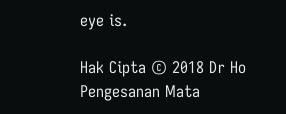eye is.

Hak Cipta © 2018 Dr Ho Pengesanan Mata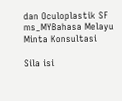dan Oculoplastik SF
ms_MYBahasa Melayu
Minta Konsultasi

Sila isi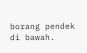borang pendek di bawah.